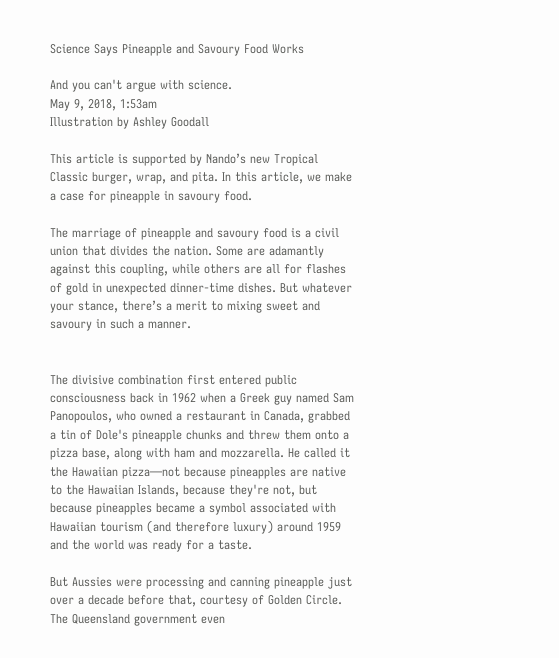Science Says Pineapple and Savoury Food Works

And you can't argue with science.
May 9, 2018, 1:53am
Illustration by Ashley Goodall

This article is supported by Nando’s new Tropical Classic burger, wrap, and pita. In this article, we make a case for pineapple in savoury food.

The marriage of pineapple and savoury food is a civil union that divides the nation. Some are adamantly against this coupling, while others are all for flashes of gold in unexpected dinner-time dishes. But whatever your stance, there’s a merit to mixing sweet and savoury in such a manner.


The divisive combination first entered public consciousness back in 1962 when a Greek guy named Sam Panopoulos, who owned a restaurant in Canada, grabbed a tin of Dole's pineapple chunks and threw them onto a pizza base, along with ham and mozzarella. He called it the Hawaiian pizza—not because pineapples are native to the Hawaiian Islands, because they're not, but because pineapples became a symbol associated with Hawaiian tourism (and therefore luxury) around 1959 and the world was ready for a taste.

But Aussies were processing and canning pineapple just over a decade before that, courtesy of Golden Circle. The Queensland government even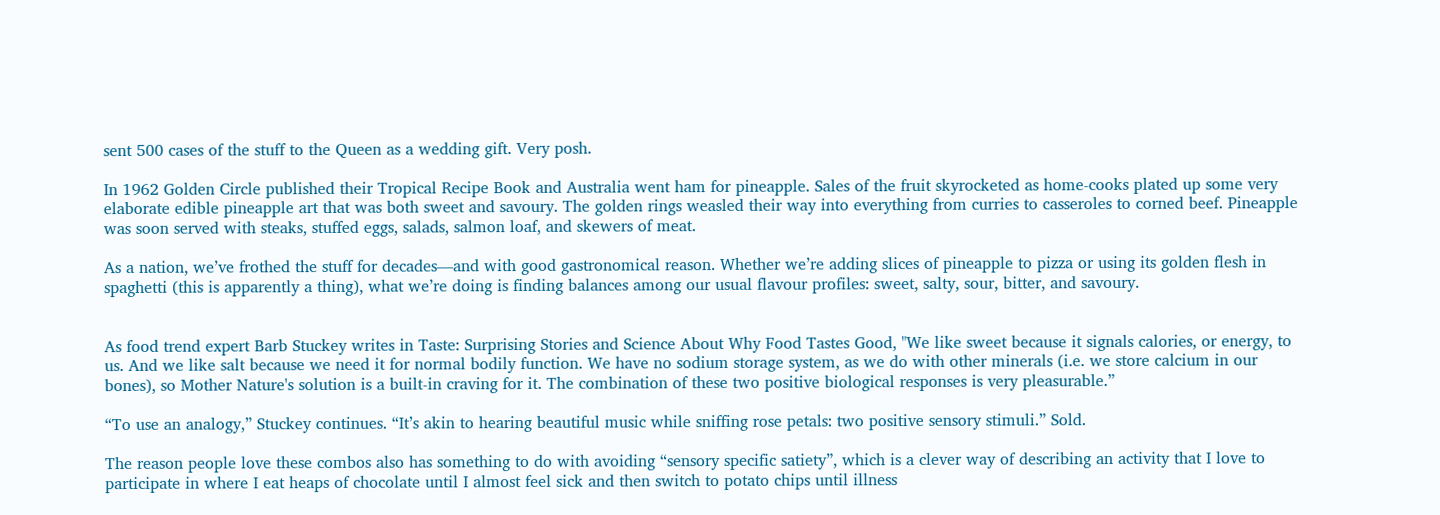sent 500 cases of the stuff to the Queen as a wedding gift. Very posh.

In 1962 Golden Circle published their Tropical Recipe Book and Australia went ham for pineapple. Sales of the fruit skyrocketed as home-cooks plated up some very elaborate edible pineapple art that was both sweet and savoury. The golden rings weasled their way into everything from curries to casseroles to corned beef. Pineapple was soon served with steaks, stuffed eggs, salads, salmon loaf, and skewers of meat.

As a nation, we’ve frothed the stuff for decades—and with good gastronomical reason. Whether we’re adding slices of pineapple to pizza or using its golden flesh in spaghetti (this is apparently a thing), what we’re doing is finding balances among our usual flavour profiles: sweet, salty, sour, bitter, and savoury.


As food trend expert Barb Stuckey writes in Taste: Surprising Stories and Science About Why Food Tastes Good, "We like sweet because it signals calories, or energy, to us. And we like salt because we need it for normal bodily function. We have no sodium storage system, as we do with other minerals (i.e. we store calcium in our bones), so Mother Nature's solution is a built-in craving for it. The combination of these two positive biological responses is very pleasurable.”

“To use an analogy,” Stuckey continues. “It’s akin to hearing beautiful music while sniffing rose petals: two positive sensory stimuli.” Sold.

The reason people love these combos also has something to do with avoiding “sensory specific satiety”, which is a clever way of describing an activity that I love to participate in where I eat heaps of chocolate until I almost feel sick and then switch to potato chips until illness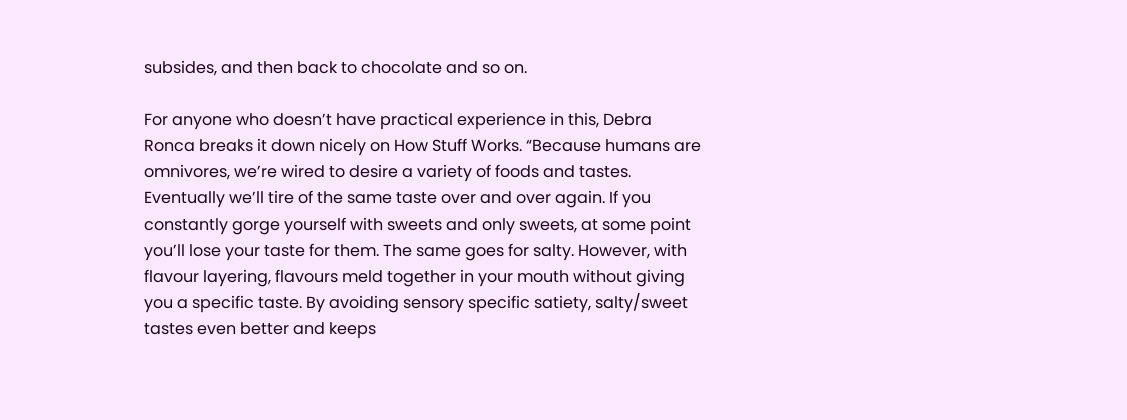subsides, and then back to chocolate and so on.

For anyone who doesn’t have practical experience in this, Debra Ronca breaks it down nicely on How Stuff Works. “Because humans are omnivores, we’re wired to desire a variety of foods and tastes. Eventually we’ll tire of the same taste over and over again. If you constantly gorge yourself with sweets and only sweets, at some point you’ll lose your taste for them. The same goes for salty. However, with flavour layering, flavours meld together in your mouth without giving you a specific taste. By avoiding sensory specific satiety, salty/sweet tastes even better and keeps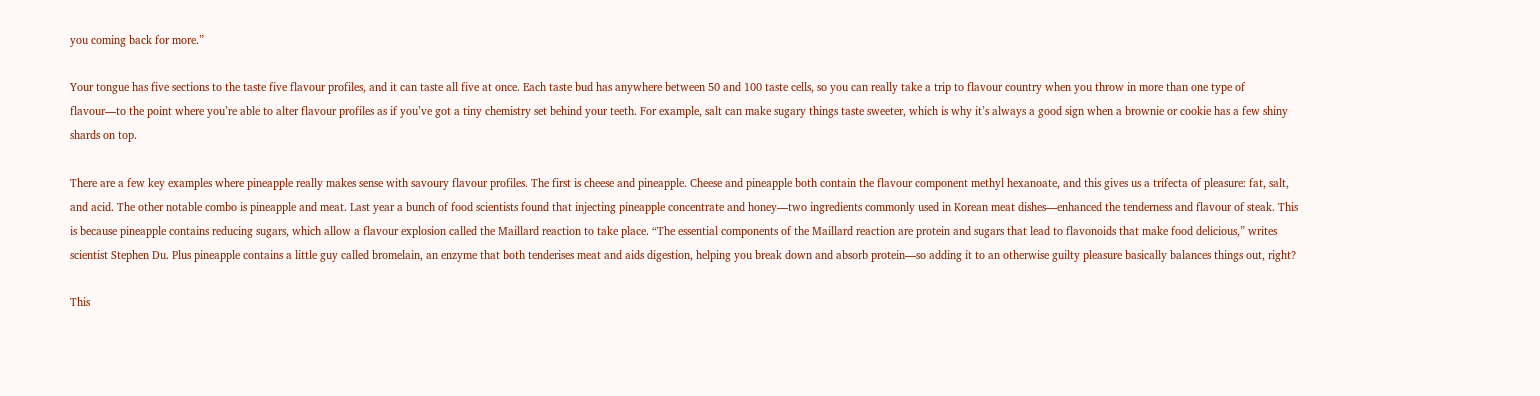you coming back for more.”

Your tongue has five sections to the taste five flavour profiles, and it can taste all five at once. Each taste bud has anywhere between 50 and 100 taste cells, so you can really take a trip to flavour country when you throw in more than one type of flavour—to the point where you’re able to alter flavour profiles as if you’ve got a tiny chemistry set behind your teeth. For example, salt can make sugary things taste sweeter, which is why it’s always a good sign when a brownie or cookie has a few shiny shards on top.

There are a few key examples where pineapple really makes sense with savoury flavour profiles. The first is cheese and pineapple. Cheese and pineapple both contain the flavour component methyl hexanoate, and this gives us a trifecta of pleasure: fat, salt, and acid. The other notable combo is pineapple and meat. Last year a bunch of food scientists found that injecting pineapple concentrate and honey—two ingredients commonly used in Korean meat dishes—enhanced the tenderness and flavour of steak. This is because pineapple contains reducing sugars, which allow a flavour explosion called the Maillard reaction to take place. “The essential components of the Maillard reaction are protein and sugars that lead to flavonoids that make food delicious,” writes scientist Stephen Du. Plus pineapple contains a little guy called bromelain, an enzyme that both tenderises meat and aids digestion, helping you break down and absorb protein—so adding it to an otherwise guilty pleasure basically balances things out, right?

This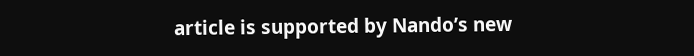article is supported by Nando’s new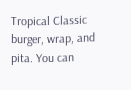Tropical Classic burger, wrap, and pita. You can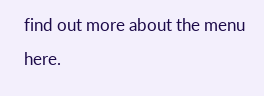find out more about the menu here.